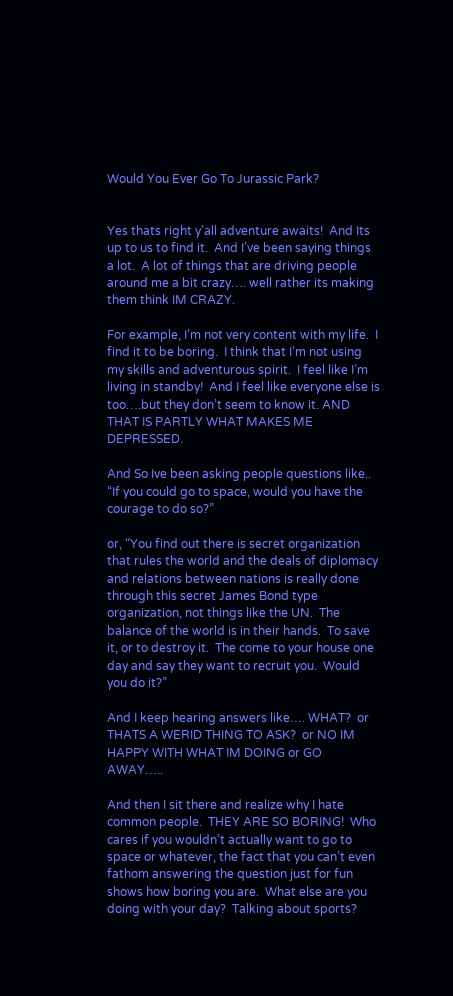Would You Ever Go To Jurassic Park?


Yes thats right y’all adventure awaits!  And Its up to us to find it.  And I’ve been saying things a lot.  A lot of things that are driving people around me a bit crazy…. well rather its making them think IM CRAZY.

For example, I’m not very content with my life.  I find it to be boring.  I think that I’m not using my skills and adventurous spirit.  I feel like I’m living in standby!  And I feel like everyone else is too….but they don’t seem to know it. AND THAT IS PARTLY WHAT MAKES ME DEPRESSED.

And So Ive been asking people questions like.. “If you could go to space, would you have the courage to do so?”

or, “You find out there is secret organization that rules the world and the deals of diplomacy and relations between nations is really done through this secret James Bond type organization, not things like the UN.  The balance of the world is in their hands.  To save it, or to destroy it.  The come to your house one day and say they want to recruit you.  Would you do it?”

And I keep hearing answers like…. WHAT?  or THATS A WERID THING TO ASK?  or NO IM HAPPY WITH WHAT IM DOING or GO AWAY…..

And then I sit there and realize why I hate common people.  THEY ARE SO BORING!  Who cares if you wouldn’t actually want to go to space or whatever, the fact that you can’t even fathom answering the question just for fun shows how boring you are.  What else are you doing with your day?  Talking about sports?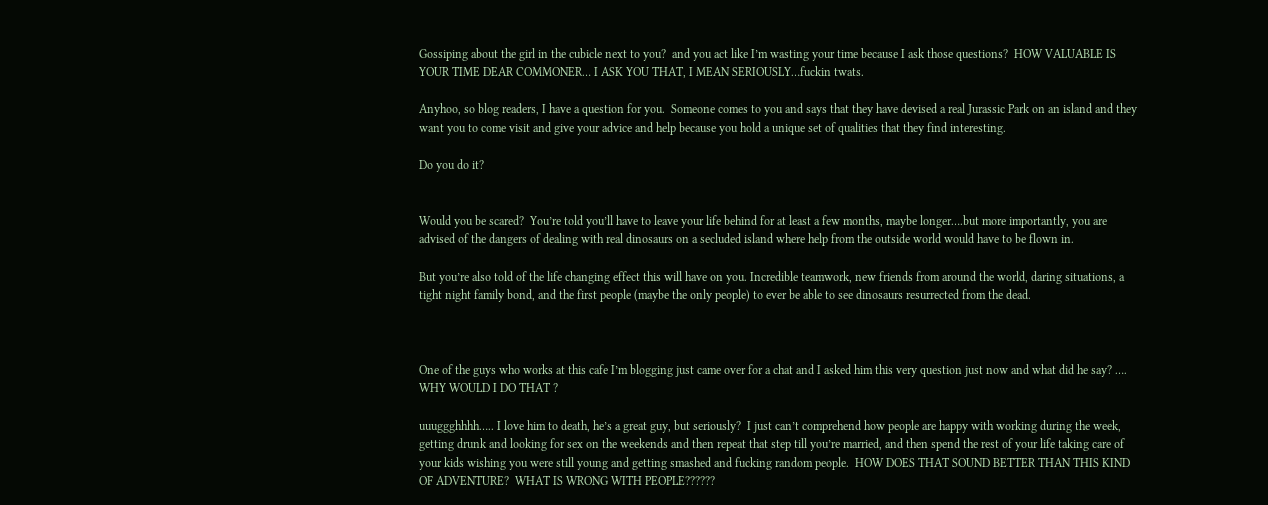Gossiping about the girl in the cubicle next to you?  and you act like I’m wasting your time because I ask those questions?  HOW VALUABLE IS YOUR TIME DEAR COMMONER… I ASK YOU THAT, I MEAN SERIOUSLY…fuckin twats.

Anyhoo, so blog readers, I have a question for you.  Someone comes to you and says that they have devised a real Jurassic Park on an island and they want you to come visit and give your advice and help because you hold a unique set of qualities that they find interesting.

Do you do it?


Would you be scared?  You’re told you’ll have to leave your life behind for at least a few months, maybe longer….but more importantly, you are advised of the dangers of dealing with real dinosaurs on a secluded island where help from the outside world would have to be flown in.

But you’re also told of the life changing effect this will have on you. Incredible teamwork, new friends from around the world, daring situations, a tight night family bond, and the first people (maybe the only people) to ever be able to see dinosaurs resurrected from the dead.



One of the guys who works at this cafe I’m blogging just came over for a chat and I asked him this very question just now and what did he say? …. WHY WOULD I DO THAT ?

uuuggghhhh….. I love him to death, he’s a great guy, but seriously?  I just can’t comprehend how people are happy with working during the week, getting drunk and looking for sex on the weekends and then repeat that step till you’re married, and then spend the rest of your life taking care of your kids wishing you were still young and getting smashed and fucking random people.  HOW DOES THAT SOUND BETTER THAN THIS KIND OF ADVENTURE?  WHAT IS WRONG WITH PEOPLE??????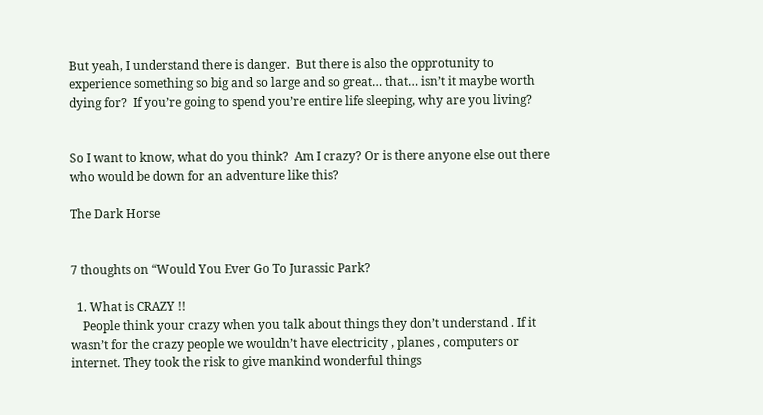But yeah, I understand there is danger.  But there is also the opprotunity to experience something so big and so large and so great… that… isn’t it maybe worth dying for?  If you’re going to spend you’re entire life sleeping, why are you living?


So I want to know, what do you think?  Am I crazy? Or is there anyone else out there who would be down for an adventure like this?

The Dark Horse


7 thoughts on “Would You Ever Go To Jurassic Park?

  1. What is CRAZY !!
    People think your crazy when you talk about things they don’t understand . If it wasn’t for the crazy people we wouldn’t have electricity , planes , computers or internet. They took the risk to give mankind wonderful things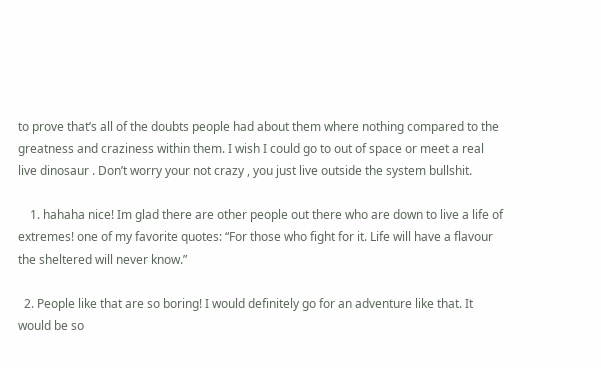to prove that’s all of the doubts people had about them where nothing compared to the greatness and craziness within them. I wish I could go to out of space or meet a real live dinosaur . Don’t worry your not crazy , you just live outside the system bullshit.

    1. hahaha nice! Im glad there are other people out there who are down to live a life of extremes! one of my favorite quotes: “For those who fight for it. Life will have a flavour the sheltered will never know.”

  2. People like that are so boring! I would definitely go for an adventure like that. It would be so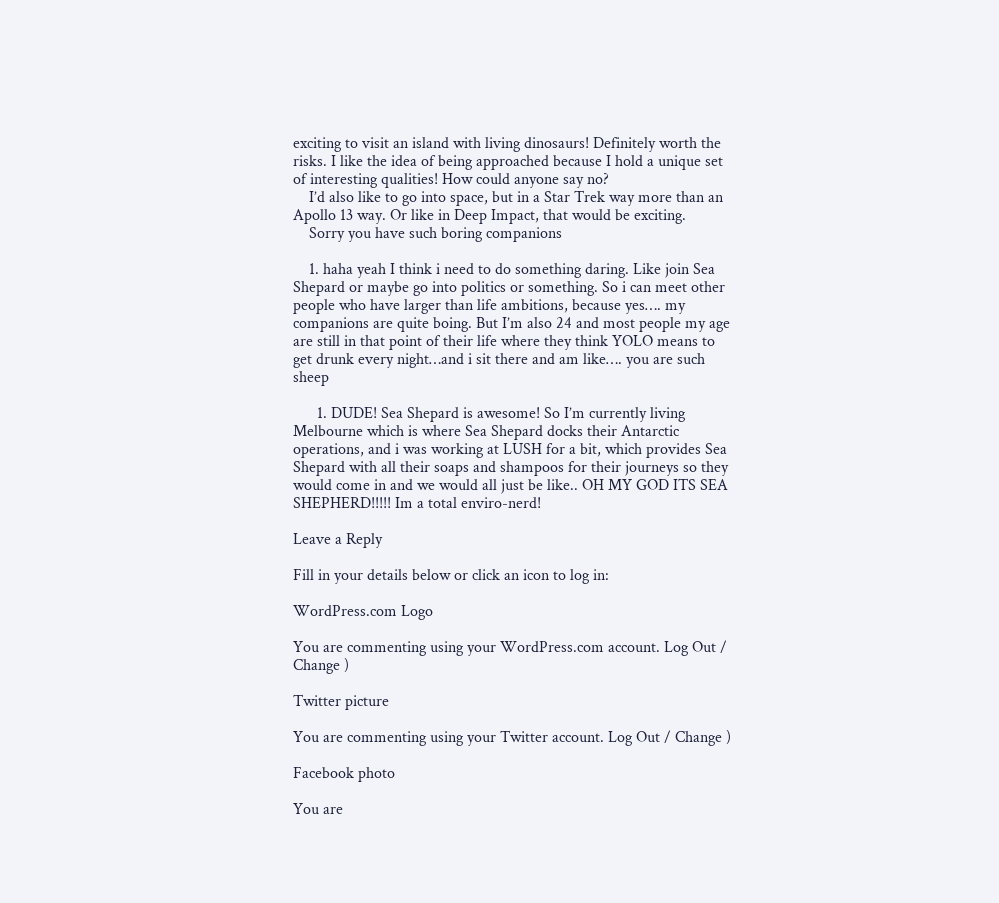exciting to visit an island with living dinosaurs! Definitely worth the risks. I like the idea of being approached because I hold a unique set of interesting qualities! How could anyone say no?
    I’d also like to go into space, but in a Star Trek way more than an Apollo 13 way. Or like in Deep Impact, that would be exciting.
    Sorry you have such boring companions

    1. haha yeah I think i need to do something daring. Like join Sea Shepard or maybe go into politics or something. So i can meet other people who have larger than life ambitions, because yes…. my companions are quite boing. But I’m also 24 and most people my age are still in that point of their life where they think YOLO means to get drunk every night…and i sit there and am like…. you are such sheep

      1. DUDE! Sea Shepard is awesome! So I’m currently living Melbourne which is where Sea Shepard docks their Antarctic operations, and i was working at LUSH for a bit, which provides Sea Shepard with all their soaps and shampoos for their journeys so they would come in and we would all just be like.. OH MY GOD ITS SEA SHEPHERD!!!!! Im a total enviro-nerd!

Leave a Reply

Fill in your details below or click an icon to log in:

WordPress.com Logo

You are commenting using your WordPress.com account. Log Out / Change )

Twitter picture

You are commenting using your Twitter account. Log Out / Change )

Facebook photo

You are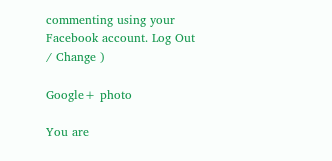commenting using your Facebook account. Log Out / Change )

Google+ photo

You are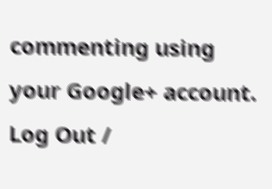commenting using your Google+ account. Log Out /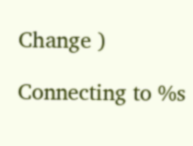Change )

Connecting to %s